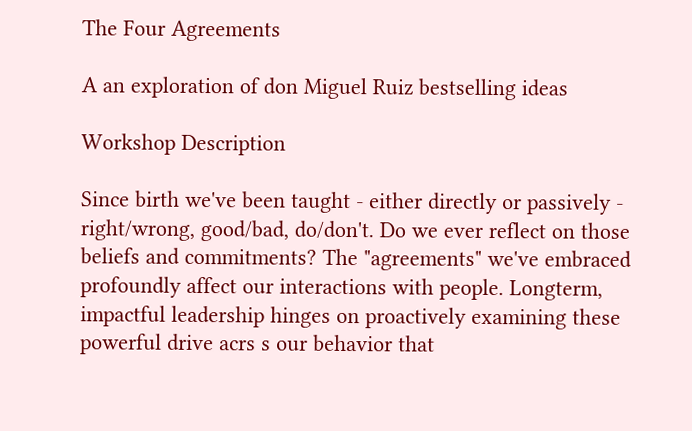The Four Agreements

A an exploration of don Miguel Ruiz bestselling ideas

Workshop Description

Since birth we've been taught - either directly or passively - right/wrong, good/bad, do/don't. Do we ever reflect on those beliefs and commitments? The "agreements" we've embraced profoundly affect our interactions with people. Longterm, impactful leadership hinges on proactively examining these powerful drive acrs s our behavior that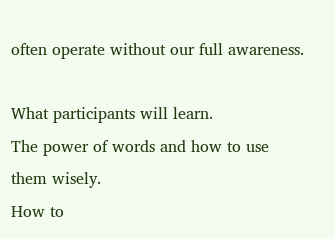often operate without our full awareness.

What participants will learn.
The power of words and how to use them wisely.
How to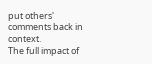put others' comments back in context.
The full impact of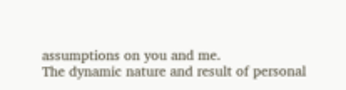assumptions on you and me.
The dynamic nature and result of personal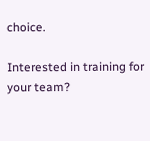choice.

Interested in training for your team?